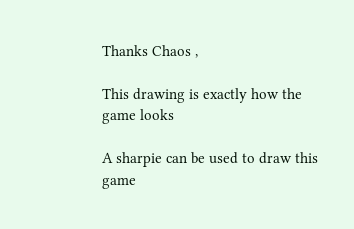Thanks Chaos ,

This drawing is exactly how the game looks

A sharpie can be used to draw this game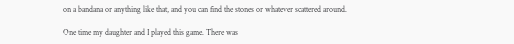on a bandana or anything like that, and you can find the stones or whatever scattered around.

One time my daughter and I played this game. There was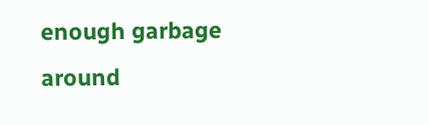enough garbage around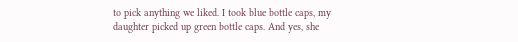to pick anything we liked. I took blue bottle caps, my daughter picked up green bottle caps. And yes, she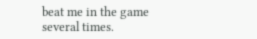beat me in the game several times.